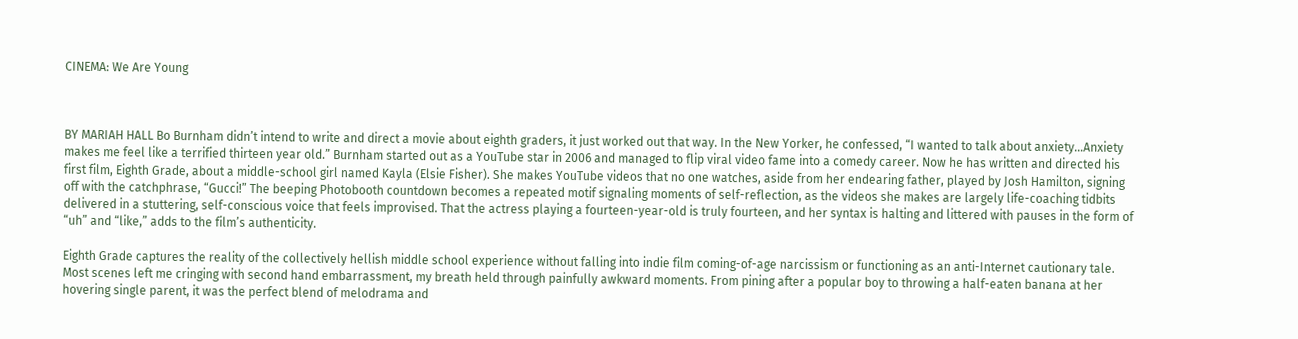CINEMA: We Are Young



BY MARIAH HALL Bo Burnham didn’t intend to write and direct a movie about eighth graders, it just worked out that way. In the New Yorker, he confessed, “I wanted to talk about anxiety…Anxiety makes me feel like a terrified thirteen year old.” Burnham started out as a YouTube star in 2006 and managed to flip viral video fame into a comedy career. Now he has written and directed his first film, Eighth Grade, about a middle-school girl named Kayla (Elsie Fisher). She makes YouTube videos that no one watches, aside from her endearing father, played by Josh Hamilton, signing off with the catchphrase, “Gucci!” The beeping Photobooth countdown becomes a repeated motif signaling moments of self-reflection, as the videos she makes are largely life-coaching tidbits delivered in a stuttering, self-conscious voice that feels improvised. That the actress playing a fourteen-year-old is truly fourteen, and her syntax is halting and littered with pauses in the form of “uh” and “like,” adds to the film’s authenticity.

Eighth Grade captures the reality of the collectively hellish middle school experience without falling into indie film coming-of-age narcissism or functioning as an anti-Internet cautionary tale. Most scenes left me cringing with second hand embarrassment, my breath held through painfully awkward moments. From pining after a popular boy to throwing a half-eaten banana at her hovering single parent, it was the perfect blend of melodrama and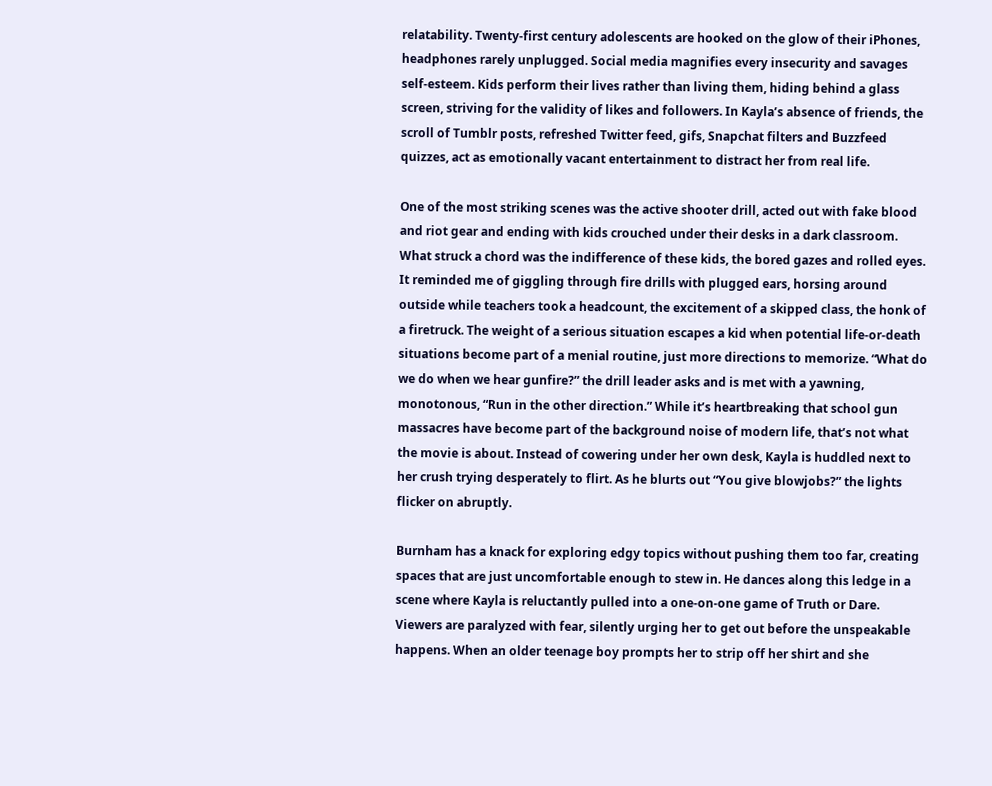relatability. Twenty-first century adolescents are hooked on the glow of their iPhones, headphones rarely unplugged. Social media magnifies every insecurity and savages self-esteem. Kids perform their lives rather than living them, hiding behind a glass screen, striving for the validity of likes and followers. In Kayla’s absence of friends, the scroll of Tumblr posts, refreshed Twitter feed, gifs, Snapchat filters and Buzzfeed quizzes, act as emotionally vacant entertainment to distract her from real life.

One of the most striking scenes was the active shooter drill, acted out with fake blood and riot gear and ending with kids crouched under their desks in a dark classroom. What struck a chord was the indifference of these kids, the bored gazes and rolled eyes. It reminded me of giggling through fire drills with plugged ears, horsing around outside while teachers took a headcount, the excitement of a skipped class, the honk of a firetruck. The weight of a serious situation escapes a kid when potential life-or-death situations become part of a menial routine, just more directions to memorize. “What do we do when we hear gunfire?” the drill leader asks and is met with a yawning, monotonous, “Run in the other direction.” While it’s heartbreaking that school gun massacres have become part of the background noise of modern life, that’s not what the movie is about. Instead of cowering under her own desk, Kayla is huddled next to her crush trying desperately to flirt. As he blurts out “You give blowjobs?” the lights flicker on abruptly.

Burnham has a knack for exploring edgy topics without pushing them too far, creating spaces that are just uncomfortable enough to stew in. He dances along this ledge in a scene where Kayla is reluctantly pulled into a one-on-one game of Truth or Dare. Viewers are paralyzed with fear, silently urging her to get out before the unspeakable happens. When an older teenage boy prompts her to strip off her shirt and she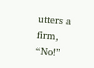utters a firm, “No!”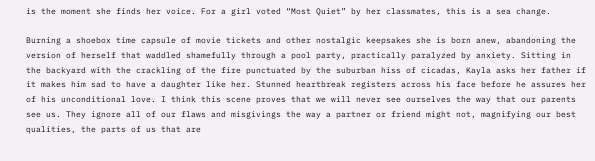is the moment she finds her voice. For a girl voted “Most Quiet” by her classmates, this is a sea change.

Burning a shoebox time capsule of movie tickets and other nostalgic keepsakes she is born anew, abandoning the version of herself that waddled shamefully through a pool party, practically paralyzed by anxiety. Sitting in the backyard with the crackling of the fire punctuated by the suburban hiss of cicadas, Kayla asks her father if it makes him sad to have a daughter like her. Stunned heartbreak registers across his face before he assures her of his unconditional love. I think this scene proves that we will never see ourselves the way that our parents see us. They ignore all of our flaws and misgivings the way a partner or friend might not, magnifying our best qualities, the parts of us that are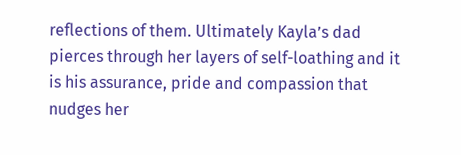reflections of them. Ultimately Kayla’s dad pierces through her layers of self-loathing and it is his assurance, pride and compassion that nudges her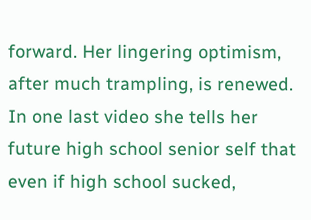forward. Her lingering optimism, after much trampling, is renewed. In one last video she tells her future high school senior self that even if high school sucked,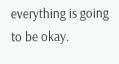everything is going to be okay.